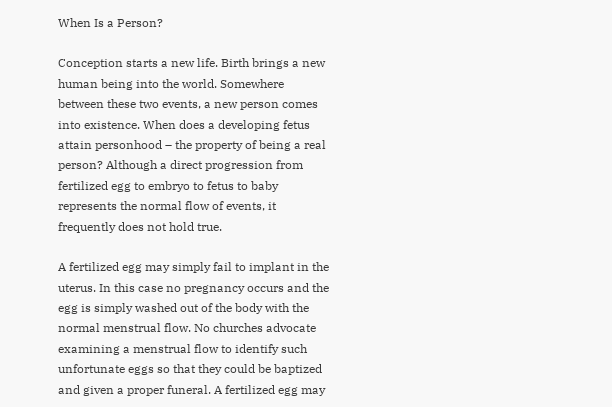When Is a Person?

Conception starts a new life. Birth brings a new human being into the world. Somewhere between these two events, a new person comes into existence. When does a developing fetus attain personhood – the property of being a real person? Although a direct progression from fertilized egg to embryo to fetus to baby represents the normal flow of events, it frequently does not hold true.

A fertilized egg may simply fail to implant in the uterus. In this case no pregnancy occurs and the egg is simply washed out of the body with the normal menstrual flow. No churches advocate examining a menstrual flow to identify such unfortunate eggs so that they could be baptized and given a proper funeral. A fertilized egg may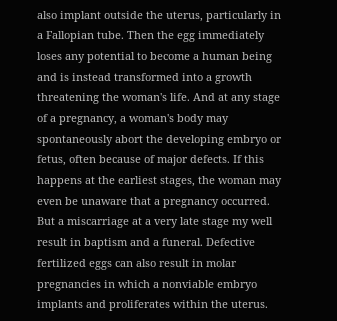also implant outside the uterus, particularly in a Fallopian tube. Then the egg immediately loses any potential to become a human being and is instead transformed into a growth threatening the woman's life. And at any stage of a pregnancy, a woman's body may spontaneously abort the developing embryo or fetus, often because of major defects. If this happens at the earliest stages, the woman may even be unaware that a pregnancy occurred. But a miscarriage at a very late stage my well result in baptism and a funeral. Defective fertilized eggs can also result in molar pregnancies in which a nonviable embryo implants and proliferates within the uterus.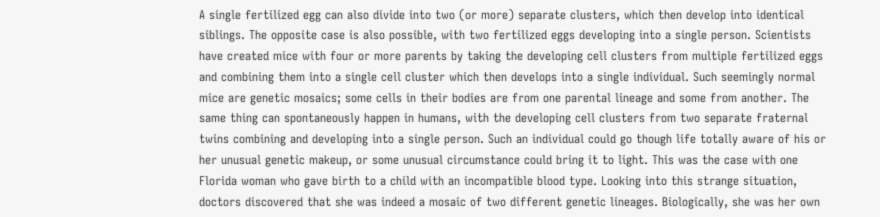A single fertilized egg can also divide into two (or more) separate clusters, which then develop into identical siblings. The opposite case is also possible, with two fertilized eggs developing into a single person. Scientists have created mice with four or more parents by taking the developing cell clusters from multiple fertilized eggs and combining them into a single cell cluster which then develops into a single individual. Such seemingly normal mice are genetic mosaics; some cells in their bodies are from one parental lineage and some from another. The same thing can spontaneously happen in humans, with the developing cell clusters from two separate fraternal twins combining and developing into a single person. Such an individual could go though life totally aware of his or her unusual genetic makeup, or some unusual circumstance could bring it to light. This was the case with one Florida woman who gave birth to a child with an incompatible blood type. Looking into this strange situation, doctors discovered that she was indeed a mosaic of two different genetic lineages. Biologically, she was her own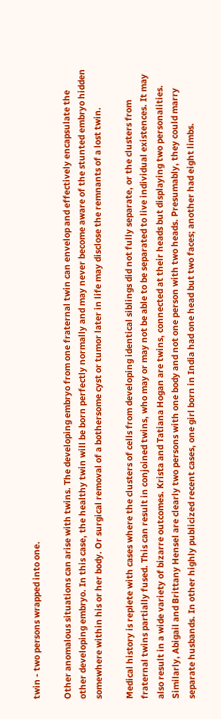twin - two persons wrapped into one.

Other anomalous situations can arise with twins. The developing embryo from one fraternal twin can envelop and effectively encapsulate the other developing embryo. In this case, the healthy twin will be born perfectly normally and may never become aware of the stunted embryo hidden somewhere within his or her body. Or surgical removal of a bothersome cyst or tumor later in life may disclose the remnants of a lost twin.

Medical history is replete with cases where the clusters of cells from developing identical siblings did not fully separate, or the clusters from fraternal twins partially fused. This can result in conjoined twins, who may or may not be able to be separated to live individual existences. It may also result in a wide variety of bizarre outcomes. Krista and Tatiana Hogan are twins, connected at their heads but displaying two personalities. Similarly, Abigail and Brittany Hensel are clearly two persons with one body and not one person with two heads. Presumably, they could marry separate husbands. In other highly publicized recent cases, one girl born in India had one head but two faces; another had eight limbs.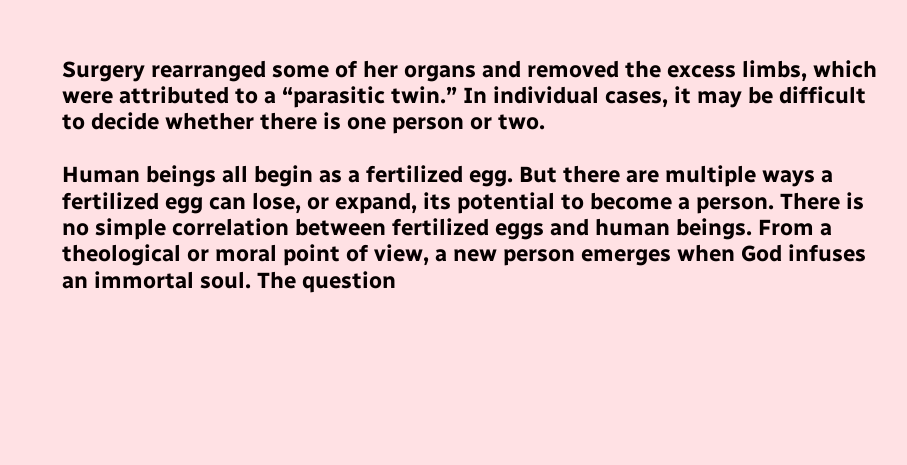Surgery rearranged some of her organs and removed the excess limbs, which were attributed to a “parasitic twin.” In individual cases, it may be difficult to decide whether there is one person or two.

Human beings all begin as a fertilized egg. But there are multiple ways a fertilized egg can lose, or expand, its potential to become a person. There is no simple correlation between fertilized eggs and human beings. From a theological or moral point of view, a new person emerges when God infuses an immortal soul. The question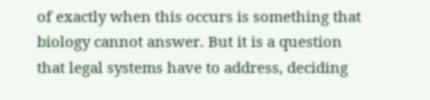of exactly when this occurs is something that biology cannot answer. But it is a question that legal systems have to address, deciding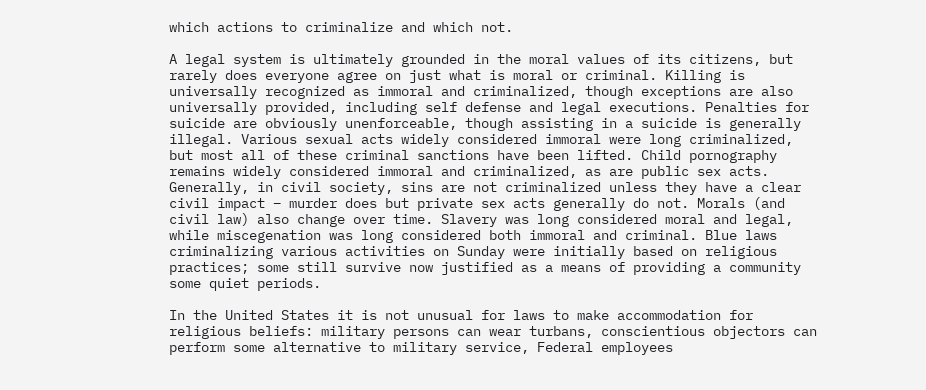which actions to criminalize and which not.

A legal system is ultimately grounded in the moral values of its citizens, but rarely does everyone agree on just what is moral or criminal. Killing is universally recognized as immoral and criminalized, though exceptions are also universally provided, including self defense and legal executions. Penalties for suicide are obviously unenforceable, though assisting in a suicide is generally illegal. Various sexual acts widely considered immoral were long criminalized, but most all of these criminal sanctions have been lifted. Child pornography remains widely considered immoral and criminalized, as are public sex acts. Generally, in civil society, sins are not criminalized unless they have a clear civil impact – murder does but private sex acts generally do not. Morals (and civil law) also change over time. Slavery was long considered moral and legal, while miscegenation was long considered both immoral and criminal. Blue laws criminalizing various activities on Sunday were initially based on religious practices; some still survive now justified as a means of providing a community some quiet periods.

In the United States it is not unusual for laws to make accommodation for religious beliefs: military persons can wear turbans, conscientious objectors can perform some alternative to military service, Federal employees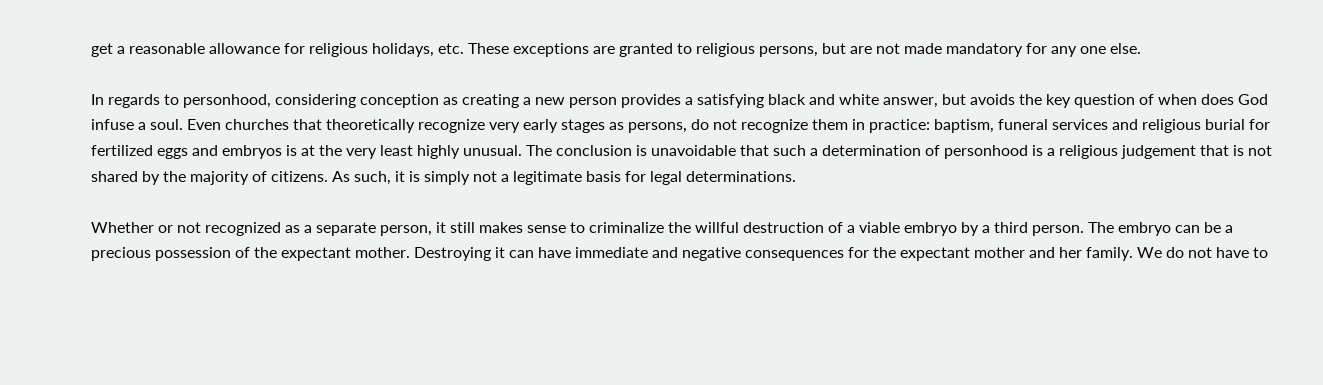get a reasonable allowance for religious holidays, etc. These exceptions are granted to religious persons, but are not made mandatory for any one else.

In regards to personhood, considering conception as creating a new person provides a satisfying black and white answer, but avoids the key question of when does God infuse a soul. Even churches that theoretically recognize very early stages as persons, do not recognize them in practice: baptism, funeral services and religious burial for fertilized eggs and embryos is at the very least highly unusual. The conclusion is unavoidable that such a determination of personhood is a religious judgement that is not shared by the majority of citizens. As such, it is simply not a legitimate basis for legal determinations.

Whether or not recognized as a separate person, it still makes sense to criminalize the willful destruction of a viable embryo by a third person. The embryo can be a precious possession of the expectant mother. Destroying it can have immediate and negative consequences for the expectant mother and her family. We do not have to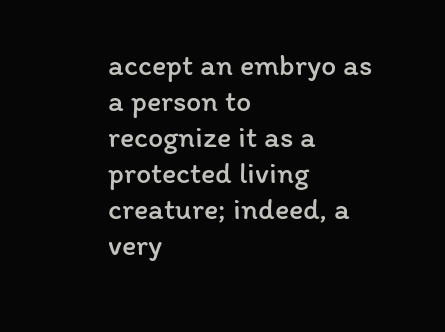accept an embryo as a person to recognize it as a protected living creature; indeed, a very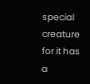special creature for it has a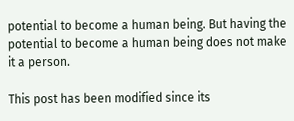potential to become a human being. But having the potential to become a human being does not make it a person.

This post has been modified since its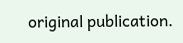original publication.